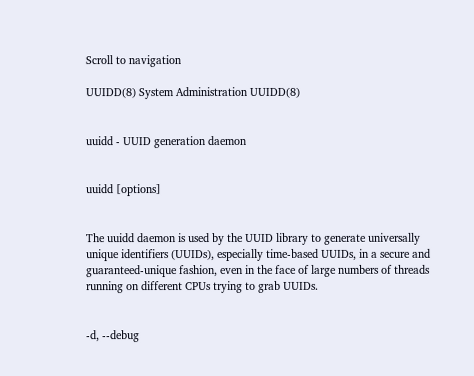Scroll to navigation

UUIDD(8) System Administration UUIDD(8)


uuidd - UUID generation daemon


uuidd [options]


The uuidd daemon is used by the UUID library to generate universally unique identifiers (UUIDs), especially time-based UUIDs, in a secure and guaranteed-unique fashion, even in the face of large numbers of threads running on different CPUs trying to grab UUIDs.


-d, --debug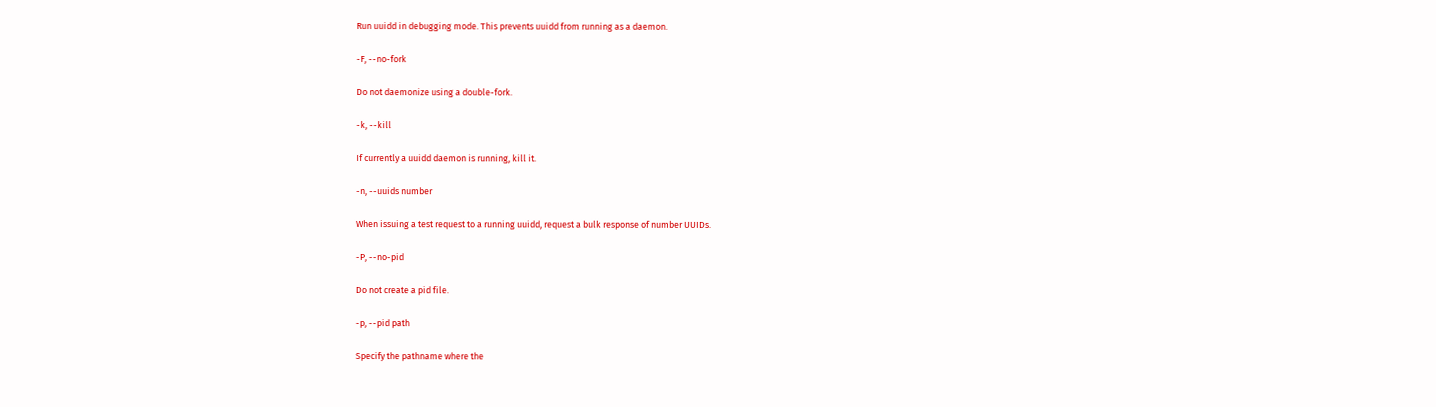Run uuidd in debugging mode. This prevents uuidd from running as a daemon.

-F, --no-fork

Do not daemonize using a double-fork.

-k, --kill

If currently a uuidd daemon is running, kill it.

-n, --uuids number

When issuing a test request to a running uuidd, request a bulk response of number UUIDs.

-P, --no-pid

Do not create a pid file.

-p, --pid path

Specify the pathname where the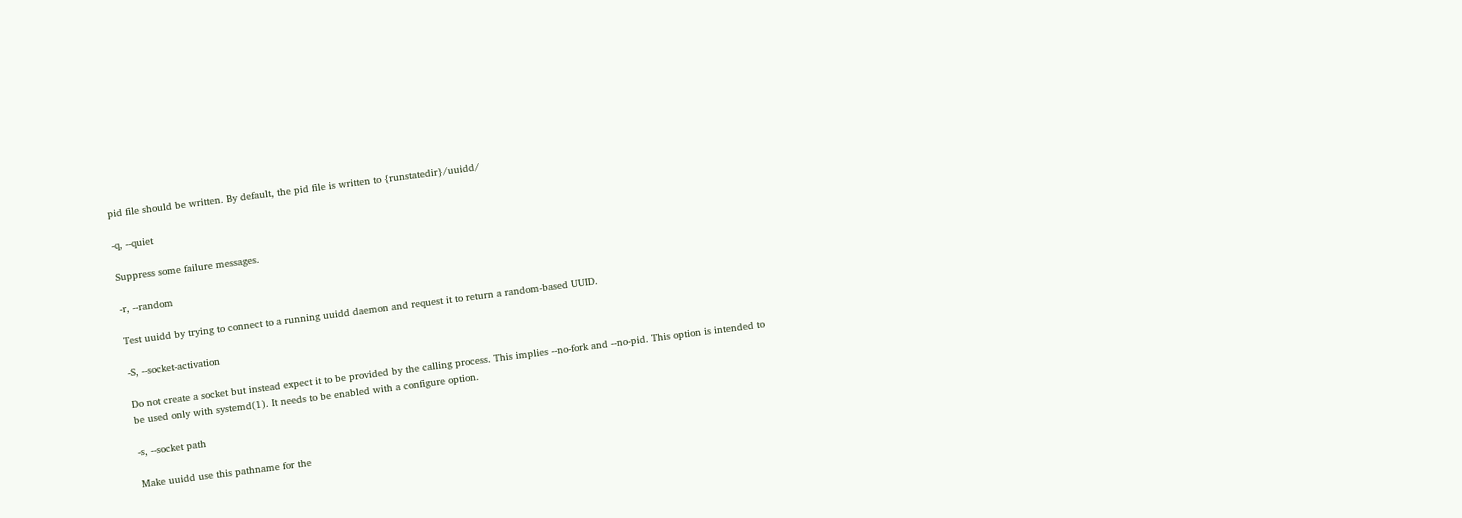pid file should be written. By default, the pid file is written to {runstatedir}/uuidd/

-q, --quiet

Suppress some failure messages.

-r, --random

Test uuidd by trying to connect to a running uuidd daemon and request it to return a random-based UUID.

-S, --socket-activation

Do not create a socket but instead expect it to be provided by the calling process. This implies --no-fork and --no-pid. This option is intended to be used only with systemd(1). It needs to be enabled with a configure option.

-s, --socket path

Make uuidd use this pathname for the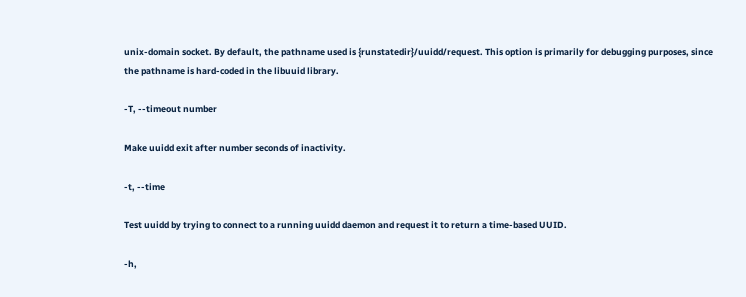unix-domain socket. By default, the pathname used is {runstatedir}/uuidd/request. This option is primarily for debugging purposes, since the pathname is hard-coded in the libuuid library.

-T, --timeout number

Make uuidd exit after number seconds of inactivity.

-t, --time

Test uuidd by trying to connect to a running uuidd daemon and request it to return a time-based UUID.

-h,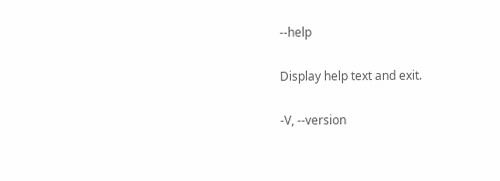--help

Display help text and exit.

-V, --version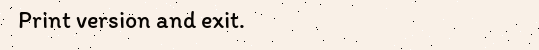Print version and exit.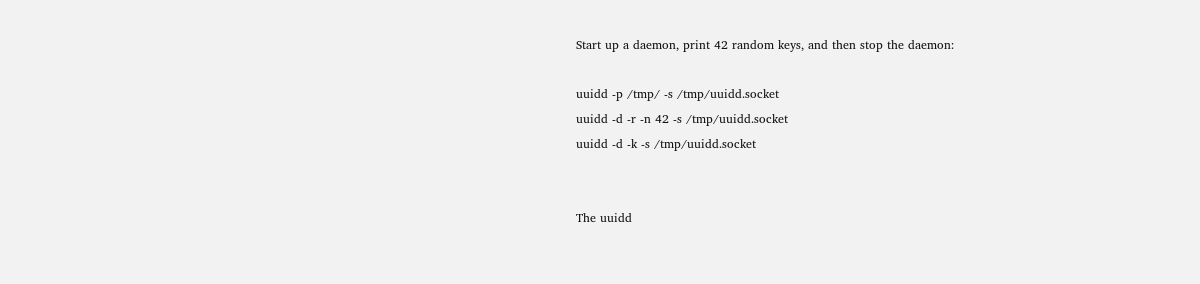Start up a daemon, print 42 random keys, and then stop the daemon:

uuidd -p /tmp/ -s /tmp/uuidd.socket
uuidd -d -r -n 42 -s /tmp/uuidd.socket
uuidd -d -k -s /tmp/uuidd.socket


The uuidd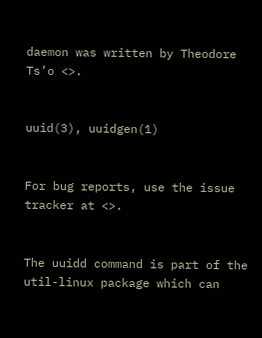daemon was written by Theodore Ts’o <>.


uuid(3), uuidgen(1)


For bug reports, use the issue tracker at <>.


The uuidd command is part of the util-linux package which can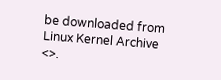be downloaded from Linux Kernel Archive <>.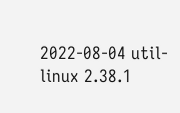2022-08-04 util-linux 2.38.1